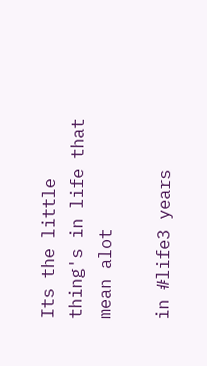Its the little thing's in life that mean alot

in #life3 years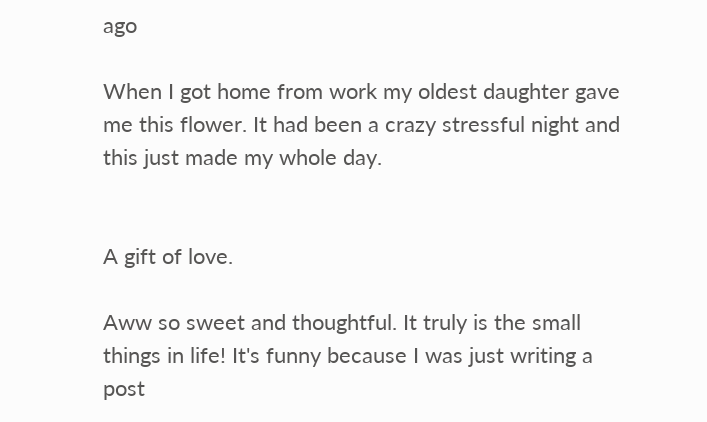ago

When I got home from work my oldest daughter gave me this flower. It had been a crazy stressful night and this just made my whole day.


A gift of love.

Aww so sweet and thoughtful. It truly is the small things in life! It's funny because I was just writing a post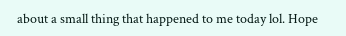about a small thing that happened to me today lol. Hope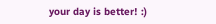your day is better! :)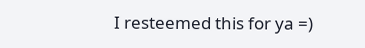I resteemed this for ya =)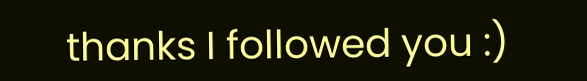thanks I followed you :)